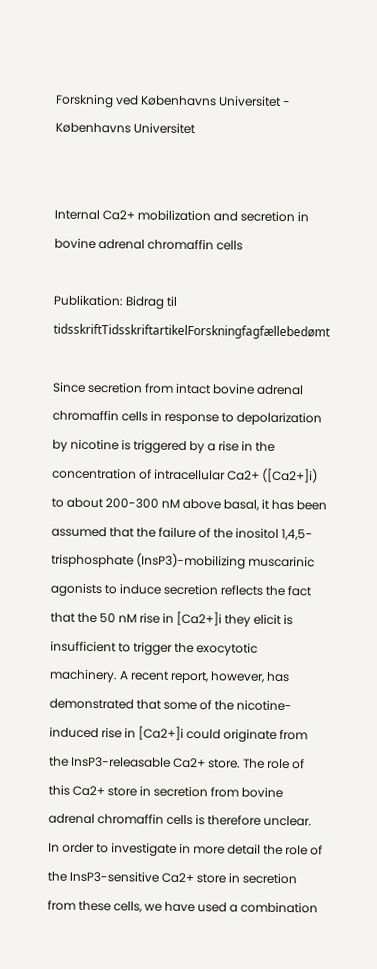Forskning ved Københavns Universitet - Københavns Universitet


Internal Ca2+ mobilization and secretion in bovine adrenal chromaffin cells

Publikation: Bidrag til tidsskriftTidsskriftartikelForskningfagfællebedømt

Since secretion from intact bovine adrenal chromaffin cells in response to depolarization by nicotine is triggered by a rise in the concentration of intracellular Ca2+ ([Ca2+]i) to about 200-300 nM above basal, it has been assumed that the failure of the inositol 1,4,5-trisphosphate (InsP3)-mobilizing muscarinic agonists to induce secretion reflects the fact that the 50 nM rise in [Ca2+]i they elicit is insufficient to trigger the exocytotic machinery. A recent report, however, has demonstrated that some of the nicotine-induced rise in [Ca2+]i could originate from the InsP3-releasable Ca2+ store. The role of this Ca2+ store in secretion from bovine adrenal chromaffin cells is therefore unclear. In order to investigate in more detail the role of the InsP3-sensitive Ca2+ store in secretion from these cells, we have used a combination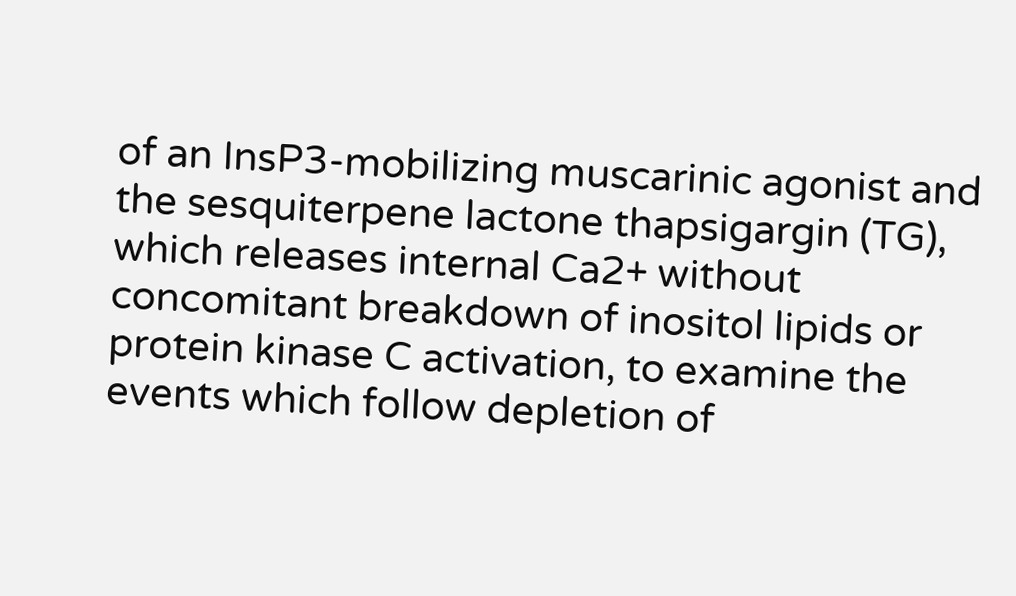of an InsP3-mobilizing muscarinic agonist and the sesquiterpene lactone thapsigargin (TG), which releases internal Ca2+ without concomitant breakdown of inositol lipids or protein kinase C activation, to examine the events which follow depletion of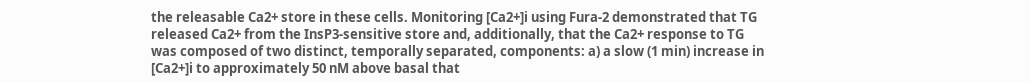the releasable Ca2+ store in these cells. Monitoring [Ca2+]i using Fura-2 demonstrated that TG released Ca2+ from the InsP3-sensitive store and, additionally, that the Ca2+ response to TG was composed of two distinct, temporally separated, components: a) a slow (1 min) increase in [Ca2+]i to approximately 50 nM above basal that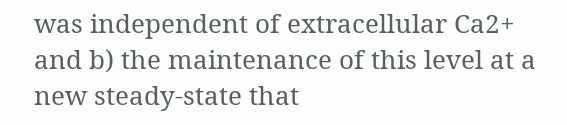was independent of extracellular Ca2+ and b) the maintenance of this level at a new steady-state that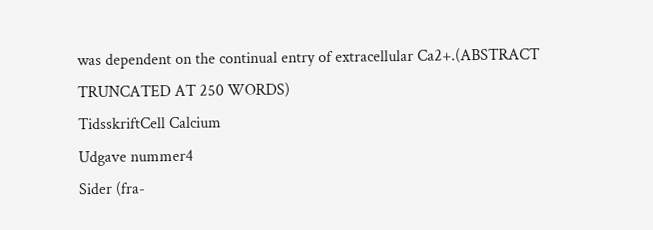was dependent on the continual entry of extracellular Ca2+.(ABSTRACT TRUNCATED AT 250 WORDS)
TidsskriftCell Calcium
Udgave nummer4
Sider (fra-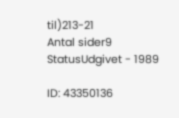til)213-21
Antal sider9
StatusUdgivet - 1989

ID: 43350136